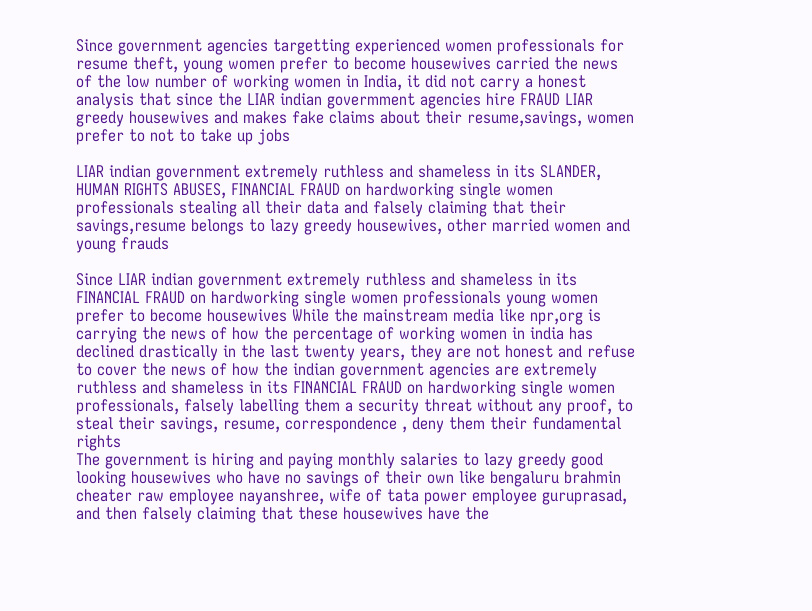Since government agencies targetting experienced women professionals for resume theft, young women prefer to become housewives carried the news of the low number of working women in India, it did not carry a honest analysis that since the LIAR indian govermment agencies hire FRAUD LIAR greedy housewives and makes fake claims about their resume,savings, women prefer to not to take up jobs

LIAR indian government extremely ruthless and shameless in its SLANDER, HUMAN RIGHTS ABUSES, FINANCIAL FRAUD on hardworking single women professionals stealing all their data and falsely claiming that their savings,resume belongs to lazy greedy housewives, other married women and young frauds

Since LIAR indian government extremely ruthless and shameless in its FINANCIAL FRAUD on hardworking single women professionals young women prefer to become housewives While the mainstream media like npr,org is carrying the news of how the percentage of working women in india has declined drastically in the last twenty years, they are not honest and refuse to cover the news of how the indian government agencies are extremely ruthless and shameless in its FINANCIAL FRAUD on hardworking single women professionals, falsely labelling them a security threat without any proof, to steal their savings, resume, correspondence , deny them their fundamental rights
The government is hiring and paying monthly salaries to lazy greedy good looking housewives who have no savings of their own like bengaluru brahmin cheater raw employee nayanshree, wife of tata power employee guruprasad, and then falsely claiming that these housewives have the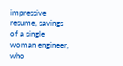impressive resume, savings of a single woman engineer, who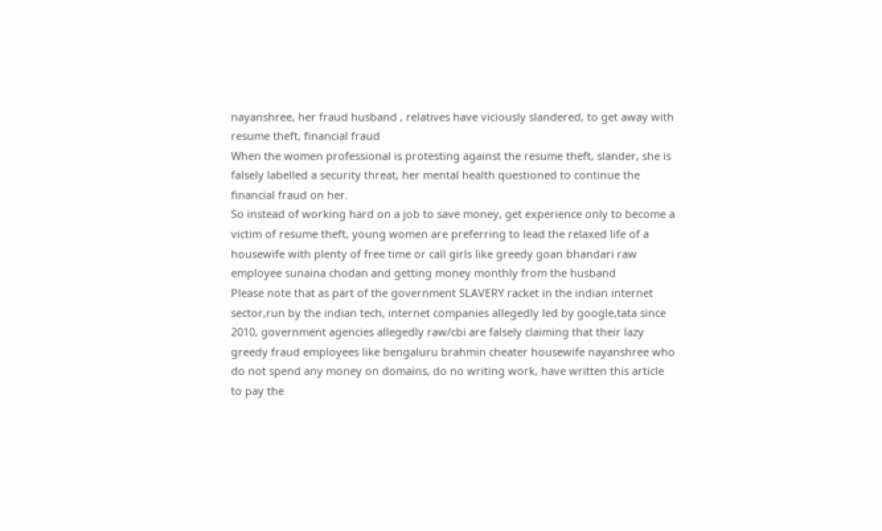nayanshree, her fraud husband , relatives have viciously slandered, to get away with resume theft, financial fraud
When the women professional is protesting against the resume theft, slander, she is falsely labelled a security threat, her mental health questioned to continue the financial fraud on her.
So instead of working hard on a job to save money, get experience only to become a victim of resume theft, young women are preferring to lead the relaxed life of a housewife with plenty of free time or call girls like greedy goan bhandari raw employee sunaina chodan and getting money monthly from the husband
Please note that as part of the government SLAVERY racket in the indian internet sector,run by the indian tech, internet companies allegedly led by google,tata since 2010, government agencies allegedly raw/cbi are falsely claiming that their lazy greedy fraud employees like bengaluru brahmin cheater housewife nayanshree who do not spend any money on domains, do no writing work, have written this article to pay the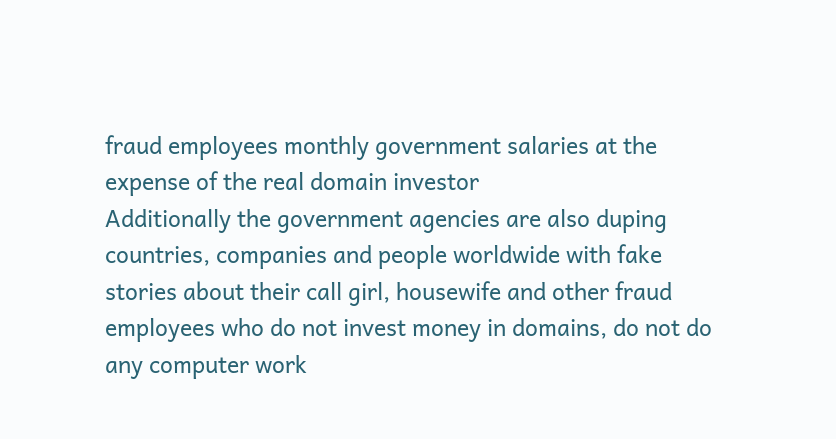fraud employees monthly government salaries at the expense of the real domain investor
Additionally the government agencies are also duping countries, companies and people worldwide with fake stories about their call girl, housewife and other fraud employees who do not invest money in domains, do not do any computer work